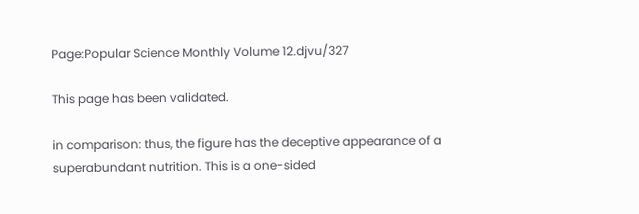Page:Popular Science Monthly Volume 12.djvu/327

This page has been validated.

in comparison: thus, the figure has the deceptive appearance of a superabundant nutrition. This is a one-sided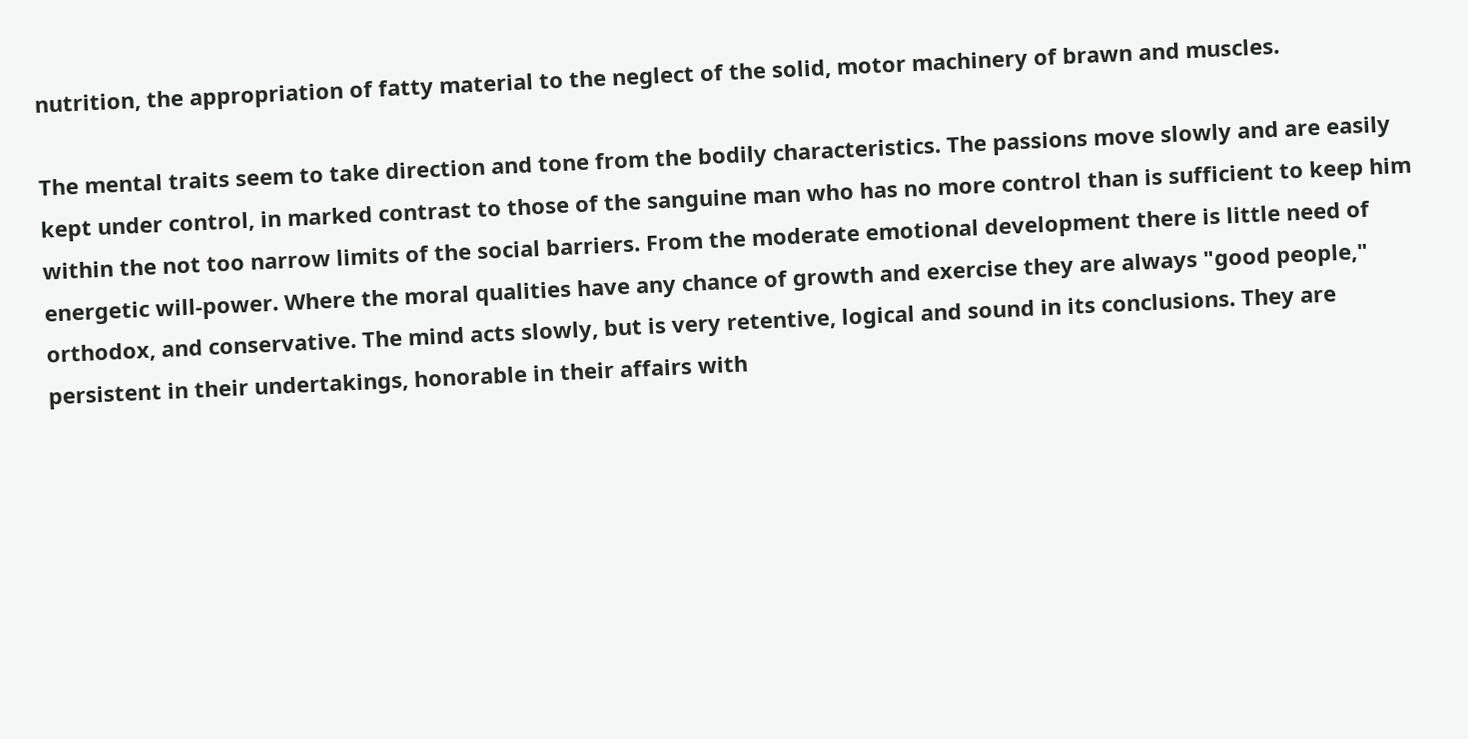nutrition, the appropriation of fatty material to the neglect of the solid, motor machinery of brawn and muscles.

The mental traits seem to take direction and tone from the bodily characteristics. The passions move slowly and are easily kept under control, in marked contrast to those of the sanguine man who has no more control than is sufficient to keep him within the not too narrow limits of the social barriers. From the moderate emotional development there is little need of energetic will-power. Where the moral qualities have any chance of growth and exercise they are always "good people," orthodox, and conservative. The mind acts slowly, but is very retentive, logical and sound in its conclusions. They are persistent in their undertakings, honorable in their affairs with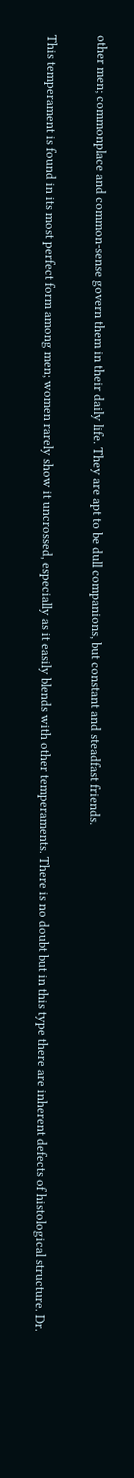other men; commonplace and common-sense govern them in their daily life. They are apt to be dull companions, but constant and steadfast friends.

This temperament is found in its most perfect form among men; women rarely show it uncrossed, especially as it easily blends with other temperaments. There is no doubt but in this type there are inherent defects of histological structure. Dr.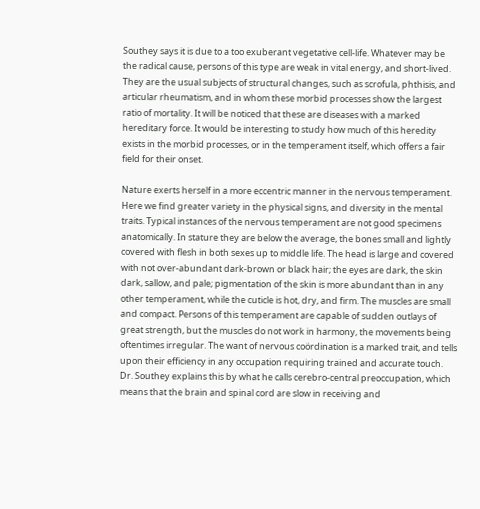Southey says it is due to a too exuberant vegetative cell-life. Whatever may be the radical cause, persons of this type are weak in vital energy, and short-lived. They are the usual subjects of structural changes, such as scrofula, phthisis, and articular rheumatism, and in whom these morbid processes show the largest ratio of mortality. It will be noticed that these are diseases with a marked hereditary force. It would be interesting to study how much of this heredity exists in the morbid processes, or in the temperament itself, which offers a fair field for their onset.

Nature exerts herself in a more eccentric manner in the nervous temperament. Here we find greater variety in the physical signs, and diversity in the mental traits. Typical instances of the nervous temperament are not good specimens anatomically. In stature they are below the average, the bones small and lightly covered with flesh in both sexes up to middle life. The head is large and covered with not over-abundant dark-brown or black hair; the eyes are dark, the skin dark, sallow, and pale; pigmentation of the skin is more abundant than in any other temperament, while the cuticle is hot, dry, and firm. The muscles are small and compact. Persons of this temperament are capable of sudden outlays of great strength, but the muscles do not work in harmony, the movements being oftentimes irregular. The want of nervous coördination is a marked trait, and tells upon their efficiency in any occupation requiring trained and accurate touch. Dr. Southey explains this by what he calls cerebro-central preoccupation, which means that the brain and spinal cord are slow in receiving and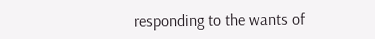responding to the wants of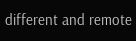different and remote